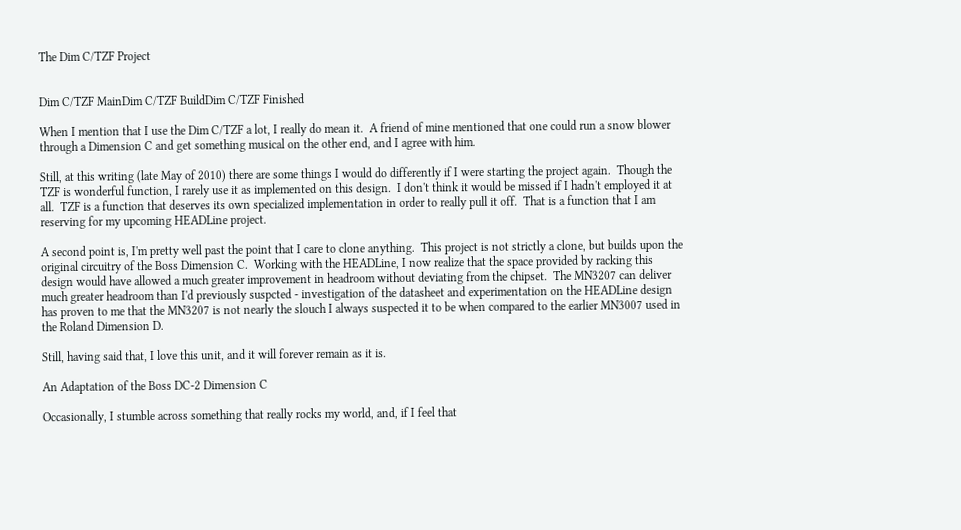The Dim C/TZF Project


Dim C/TZF MainDim C/TZF BuildDim C/TZF Finished

When I mention that I use the Dim C/TZF a lot, I really do mean it.  A friend of mine mentioned that one could run a snow blower through a Dimension C and get something musical on the other end, and I agree with him.

Still, at this writing (late May of 2010) there are some things I would do differently if I were starting the project again.  Though the TZF is wonderful function, I rarely use it as implemented on this design.  I don't think it would be missed if I hadn't employed it at all.  TZF is a function that deserves its own specialized implementation in order to really pull it off.  That is a function that I am reserving for my upcoming HEADLine project.

A second point is, I'm pretty well past the point that I care to clone anything.  This project is not strictly a clone, but builds upon the original circuitry of the Boss Dimension C.  Working with the HEADLine, I now realize that the space provided by racking this design would have allowed a much greater improvement in headroom without deviating from the chipset.  The MN3207 can deliver much greater headroom than I'd previously suspcted - investigation of the datasheet and experimentation on the HEADLine design has proven to me that the MN3207 is not nearly the slouch I always suspected it to be when compared to the earlier MN3007 used in the Roland Dimension D.

Still, having said that, I love this unit, and it will forever remain as it is.

An Adaptation of the Boss DC-2 Dimension C

Occasionally, I stumble across something that really rocks my world, and, if I feel that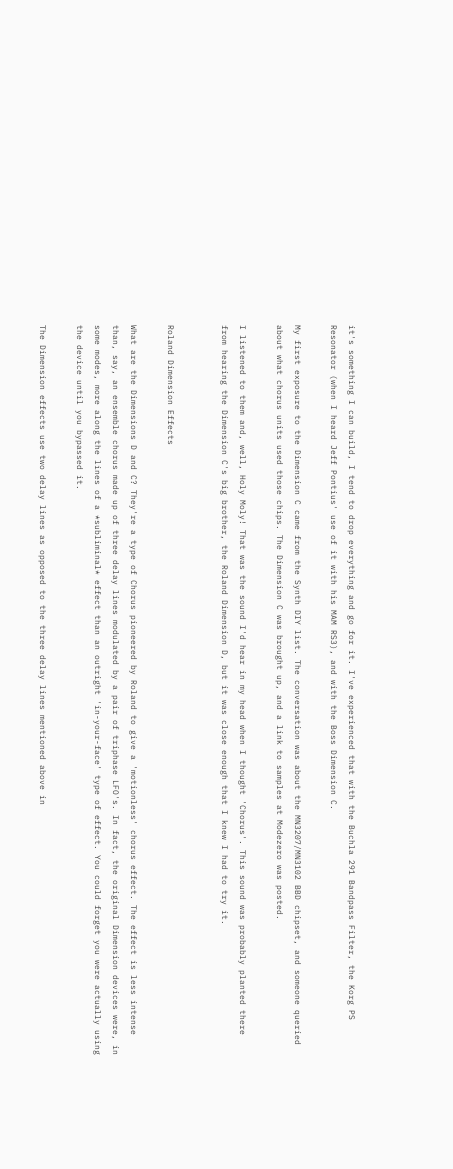it's something I can build, I tend to drop everything and go for it. I've experienced that with the Buchla 291 Bandpass Filter, the Korg PS Resonator (when I heard Jeff Pontius' use of it with his MAM RS3), and with the Boss Dimension C.

My first exposure to the Dimension C came from the Synth DIY list. The conversation was about the MN3207/MN3102 BBD chipset, and someone queried about what chorus units used those chips. The Dimension C was brought up, and a link to samples at Modezero was posted.

I listened to them and, well, Holy Moly! That was the sound I'd hear in my head when I thought 'Chorus'. This sound was probably planted there from hearing the Dimension C's big brother, the Roland Dimension D, but it was close enough that I knew I had to try it.


Roland Dimension Effects

What are the Dimensions D and C? They're a type of Chorus pioneered by Roland to give a 'motionless' chorus effect. The effect is less intense than, say, an ensemble chorus made up of three delay lines modulated by a pair of triphase LFO's. In fact, the original Dimension devices were, in some modes, more along the lines of a *subliminal* effect than an outright 'in-your-face' type of effect. You could forget you were actually using the device until you bypassed it.

The Dimension effects use two delay lines as opposed to the three delay lines mentioned above in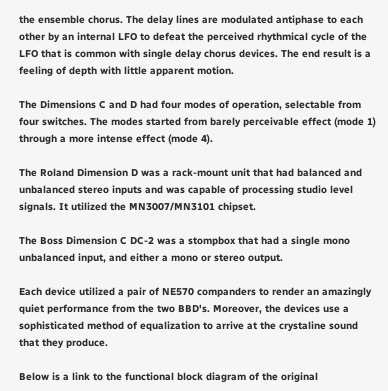the ensemble chorus. The delay lines are modulated antiphase to each other by an internal LFO to defeat the perceived rhythmical cycle of the LFO that is common with single delay chorus devices. The end result is a feeling of depth with little apparent motion.

The Dimensions C and D had four modes of operation, selectable from four switches. The modes started from barely perceivable effect (mode 1) through a more intense effect (mode 4).

The Roland Dimension D was a rack-mount unit that had balanced and unbalanced stereo inputs and was capable of processing studio level signals. It utilized the MN3007/MN3101 chipset.

The Boss Dimension C DC-2 was a stompbox that had a single mono unbalanced input, and either a mono or stereo output.

Each device utilized a pair of NE570 companders to render an amazingly quiet performance from the two BBD's. Moreover, the devices use a sophisticated method of equalization to arrive at the crystaline sound that they produce.

Below is a link to the functional block diagram of the original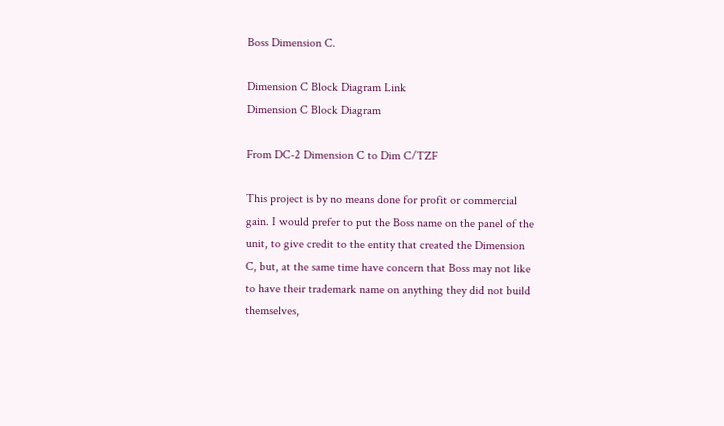Boss Dimension C.

Dimension C Block Diagram Link
Dimension C Block Diagram

From DC-2 Dimension C to Dim C/TZF

This project is by no means done for profit or commercial gain. I would prefer to put the Boss name on the panel of the unit, to give credit to the entity that created the Dimension C, but, at the same time have concern that Boss may not like to have their trademark name on anything they did not build themselves,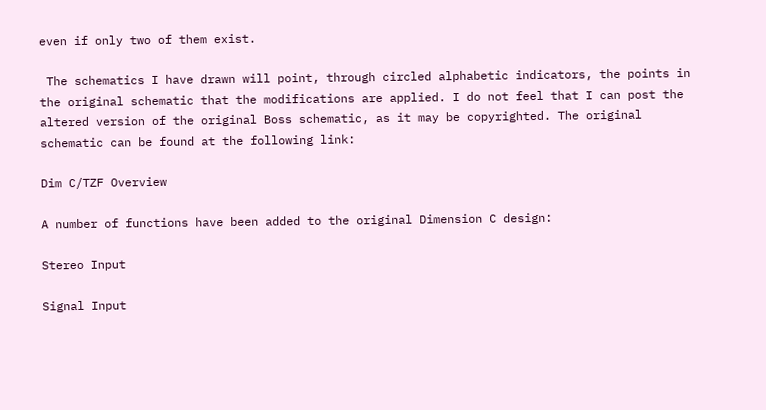even if only two of them exist.

 The schematics I have drawn will point, through circled alphabetic indicators, the points in the original schematic that the modifications are applied. I do not feel that I can post the altered version of the original Boss schematic, as it may be copyrighted. The original schematic can be found at the following link:

Dim C/TZF Overview

A number of functions have been added to the original Dimension C design:

Stereo Input

Signal Input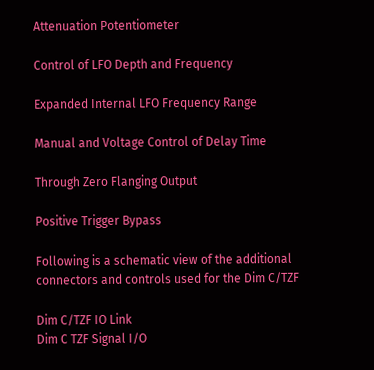Attenuation Potentiometer

Control of LFO Depth and Frequency

Expanded Internal LFO Frequency Range

Manual and Voltage Control of Delay Time

Through Zero Flanging Output

Positive Trigger Bypass

Following is a schematic view of the additional connectors and controls used for the Dim C/TZF

Dim C/TZF IO Link
Dim C TZF Signal I/O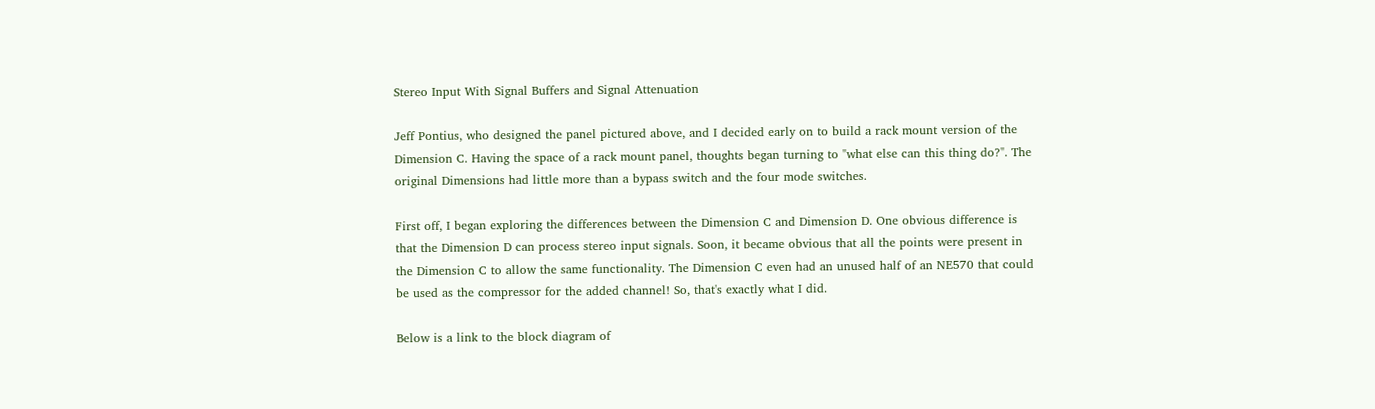Stereo Input With Signal Buffers and Signal Attenuation

Jeff Pontius, who designed the panel pictured above, and I decided early on to build a rack mount version of the Dimension C. Having the space of a rack mount panel, thoughts began turning to "what else can this thing do?". The original Dimensions had little more than a bypass switch and the four mode switches.

First off, I began exploring the differences between the Dimension C and Dimension D. One obvious difference is that the Dimension D can process stereo input signals. Soon, it became obvious that all the points were present in the Dimension C to allow the same functionality. The Dimension C even had an unused half of an NE570 that could be used as the compressor for the added channel! So, that's exactly what I did.

Below is a link to the block diagram of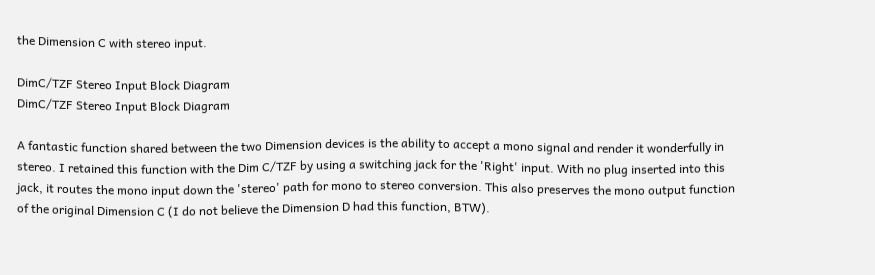the Dimension C with stereo input.

DimC/TZF Stereo Input Block Diagram
DimC/TZF Stereo Input Block Diagram

A fantastic function shared between the two Dimension devices is the ability to accept a mono signal and render it wonderfully in stereo. I retained this function with the Dim C/TZF by using a switching jack for the 'Right' input. With no plug inserted into this jack, it routes the mono input down the 'stereo' path for mono to stereo conversion. This also preserves the mono output function of the original Dimension C (I do not believe the Dimension D had this function, BTW).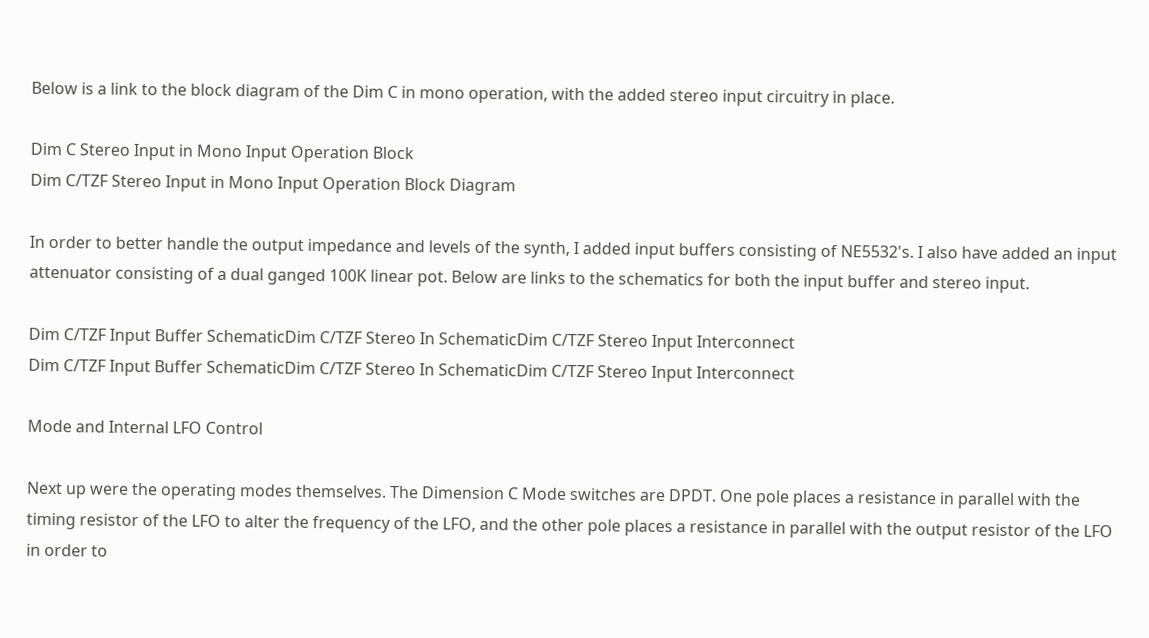Below is a link to the block diagram of the Dim C in mono operation, with the added stereo input circuitry in place.

Dim C Stereo Input in Mono Input Operation Block
Dim C/TZF Stereo Input in Mono Input Operation Block Diagram

In order to better handle the output impedance and levels of the synth, I added input buffers consisting of NE5532's. I also have added an input attenuator consisting of a dual ganged 100K linear pot. Below are links to the schematics for both the input buffer and stereo input.

Dim C/TZF Input Buffer SchematicDim C/TZF Stereo In SchematicDim C/TZF Stereo Input Interconnect
Dim C/TZF Input Buffer SchematicDim C/TZF Stereo In SchematicDim C/TZF Stereo Input Interconnect

Mode and Internal LFO Control

Next up were the operating modes themselves. The Dimension C Mode switches are DPDT. One pole places a resistance in parallel with the timing resistor of the LFO to alter the frequency of the LFO, and the other pole places a resistance in parallel with the output resistor of the LFO in order to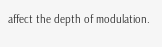affect the depth of modulation.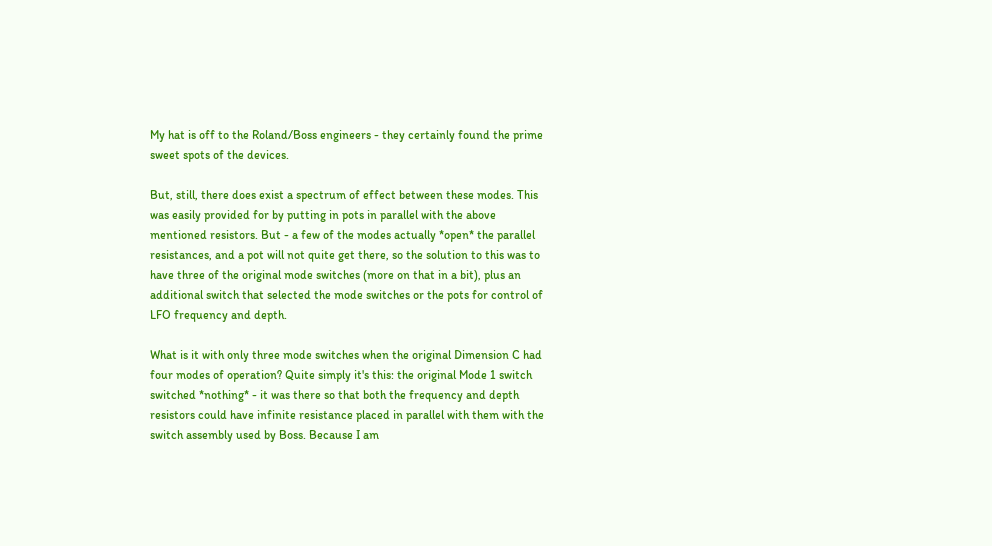My hat is off to the Roland/Boss engineers - they certainly found the prime sweet spots of the devices.

But, still, there does exist a spectrum of effect between these modes. This was easily provided for by putting in pots in parallel with the above mentioned resistors. But - a few of the modes actually *open* the parallel resistances, and a pot will not quite get there, so the solution to this was to have three of the original mode switches (more on that in a bit), plus an additional switch that selected the mode switches or the pots for control of LFO frequency and depth.

What is it with only three mode switches when the original Dimension C had four modes of operation? Quite simply it's this: the original Mode 1 switch switched *nothing* - it was there so that both the frequency and depth resistors could have infinite resistance placed in parallel with them with the switch assembly used by Boss. Because I am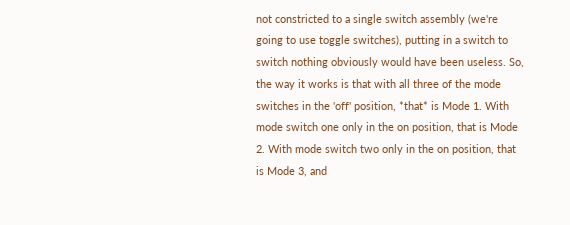not constricted to a single switch assembly (we're going to use toggle switches), putting in a switch to switch nothing obviously would have been useless. So, the way it works is that with all three of the mode switches in the 'off' position, *that* is Mode 1. With mode switch one only in the on position, that is Mode 2. With mode switch two only in the on position, that is Mode 3, and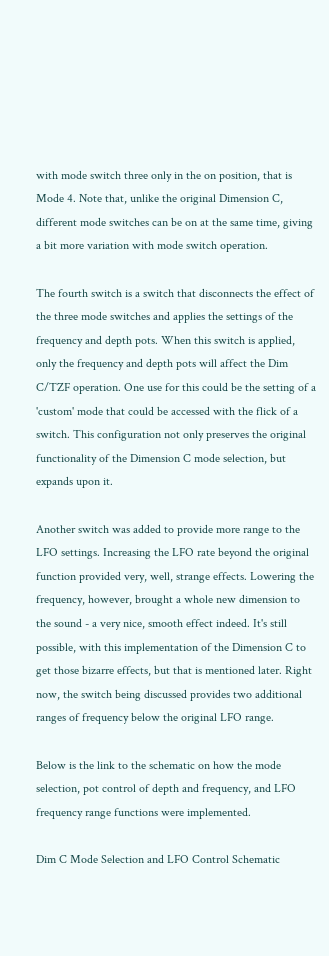with mode switch three only in the on position, that is Mode 4. Note that, unlike the original Dimension C, different mode switches can be on at the same time, giving a bit more variation with mode switch operation.

The fourth switch is a switch that disconnects the effect of the three mode switches and applies the settings of the frequency and depth pots. When this switch is applied, only the frequency and depth pots will affect the Dim C/TZF operation. One use for this could be the setting of a 'custom' mode that could be accessed with the flick of a switch. This configuration not only preserves the original functionality of the Dimension C mode selection, but expands upon it.

Another switch was added to provide more range to the LFO settings. Increasing the LFO rate beyond the original function provided very, well, strange effects. Lowering the frequency, however, brought a whole new dimension to the sound - a very nice, smooth effect indeed. It's still possible, with this implementation of the Dimension C to get those bizarre effects, but that is mentioned later. Right now, the switch being discussed provides two additional ranges of frequency below the original LFO range.

Below is the link to the schematic on how the mode selection, pot control of depth and frequency, and LFO frequency range functions were implemented.

Dim C Mode Selection and LFO Control Schematic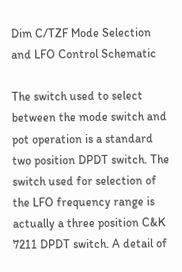Dim C/TZF Mode Selection and LFO Control Schematic

The switch used to select between the mode switch and pot operation is a standard two position DPDT switch. The switch used for selection of the LFO frequency range is actually a three position C&K 7211 DPDT switch. A detail of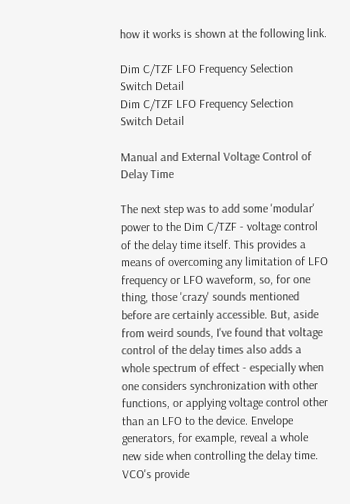how it works is shown at the following link.

Dim C/TZF LFO Frequency Selection Switch Detail
Dim C/TZF LFO Frequency Selection Switch Detail

Manual and External Voltage Control of Delay Time

The next step was to add some 'modular' power to the Dim C/TZF - voltage control of the delay time itself. This provides a means of overcoming any limitation of LFO frequency or LFO waveform, so, for one thing, those 'crazy' sounds mentioned before are certainly accessible. But, aside from weird sounds, I've found that voltage control of the delay times also adds a whole spectrum of effect - especially when one considers synchronization with other functions, or applying voltage control other than an LFO to the device. Envelope generators, for example, reveal a whole new side when controlling the delay time. VCO's provide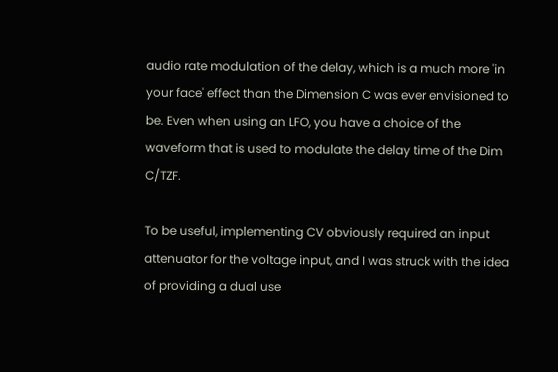audio rate modulation of the delay, which is a much more 'in your face' effect than the Dimension C was ever envisioned to be. Even when using an LFO, you have a choice of the waveform that is used to modulate the delay time of the Dim C/TZF.

To be useful, implementing CV obviously required an input attenuator for the voltage input, and I was struck with the idea of providing a dual use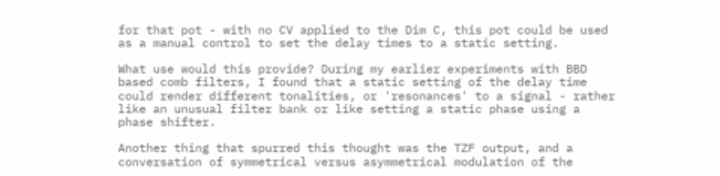for that pot - with no CV applied to the Dim C, this pot could be used as a manual control to set the delay times to a static setting.

What use would this provide? During my earlier experiments with BBD based comb filters, I found that a static setting of the delay time could render different tonalities, or 'resonances' to a signal - rather like an unusual filter bank or like setting a static phase using a phase shifter.

Another thing that spurred this thought was the TZF output, and a conversation of symmetrical versus asymmetrical modulation of the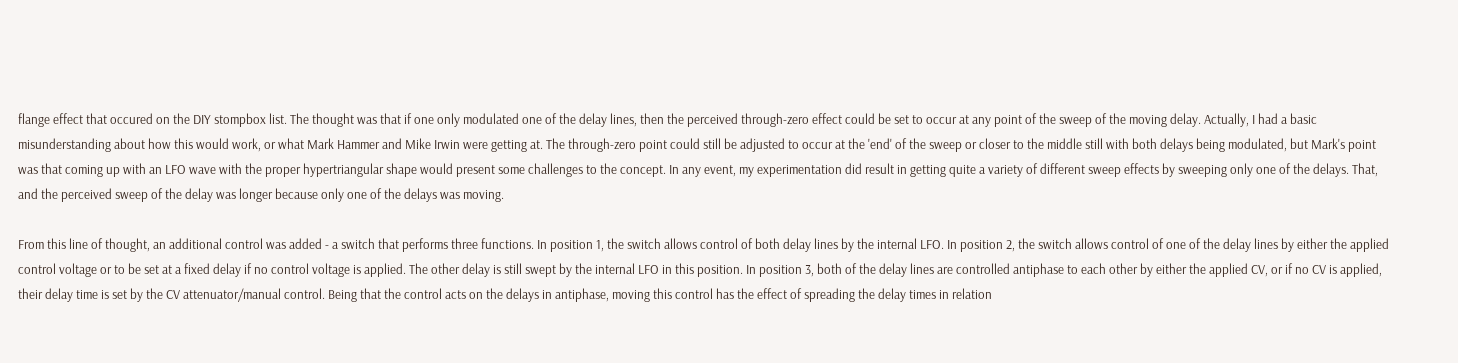flange effect that occured on the DIY stompbox list. The thought was that if one only modulated one of the delay lines, then the perceived through-zero effect could be set to occur at any point of the sweep of the moving delay. Actually, I had a basic misunderstanding about how this would work, or what Mark Hammer and Mike Irwin were getting at. The through-zero point could still be adjusted to occur at the 'end' of the sweep or closer to the middle still with both delays being modulated, but Mark's point was that coming up with an LFO wave with the proper hypertriangular shape would present some challenges to the concept. In any event, my experimentation did result in getting quite a variety of different sweep effects by sweeping only one of the delays. That, and the perceived sweep of the delay was longer because only one of the delays was moving.

From this line of thought, an additional control was added - a switch that performs three functions. In position 1, the switch allows control of both delay lines by the internal LFO. In position 2, the switch allows control of one of the delay lines by either the applied control voltage or to be set at a fixed delay if no control voltage is applied. The other delay is still swept by the internal LFO in this position. In position 3, both of the delay lines are controlled antiphase to each other by either the applied CV, or if no CV is applied, their delay time is set by the CV attenuator/manual control. Being that the control acts on the delays in antiphase, moving this control has the effect of spreading the delay times in relation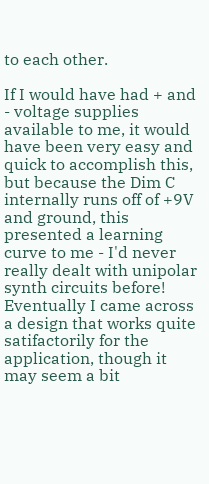to each other.

If I would have had + and - voltage supplies available to me, it would have been very easy and quick to accomplish this, but because the Dim C internally runs off of +9V and ground, this presented a learning curve to me - I'd never really dealt with unipolar synth circuits before! Eventually I came across a design that works quite satifactorily for the application, though it may seem a bit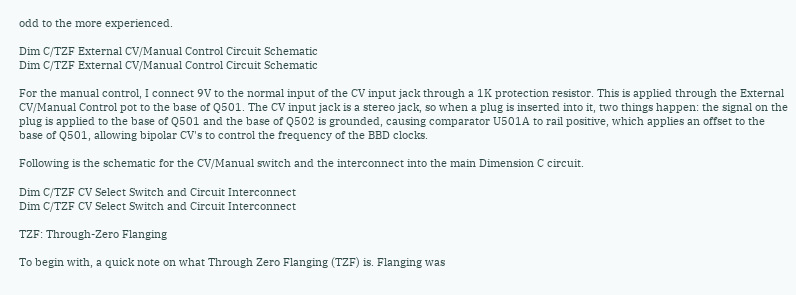odd to the more experienced.

Dim C/TZF External CV/Manual Control Circuit Schematic
Dim C/TZF External CV/Manual Control Circuit Schematic

For the manual control, I connect 9V to the normal input of the CV input jack through a 1K protection resistor. This is applied through the External CV/Manual Control pot to the base of Q501. The CV input jack is a stereo jack, so when a plug is inserted into it, two things happen: the signal on the plug is applied to the base of Q501 and the base of Q502 is grounded, causing comparator U501A to rail positive, which applies an offset to the base of Q501, allowing bipolar CV's to control the frequency of the BBD clocks.

Following is the schematic for the CV/Manual switch and the interconnect into the main Dimension C circuit.

Dim C/TZF CV Select Switch and Circuit Interconnect
Dim C/TZF CV Select Switch and Circuit Interconnect

TZF: Through-Zero Flanging

To begin with, a quick note on what Through Zero Flanging (TZF) is. Flanging was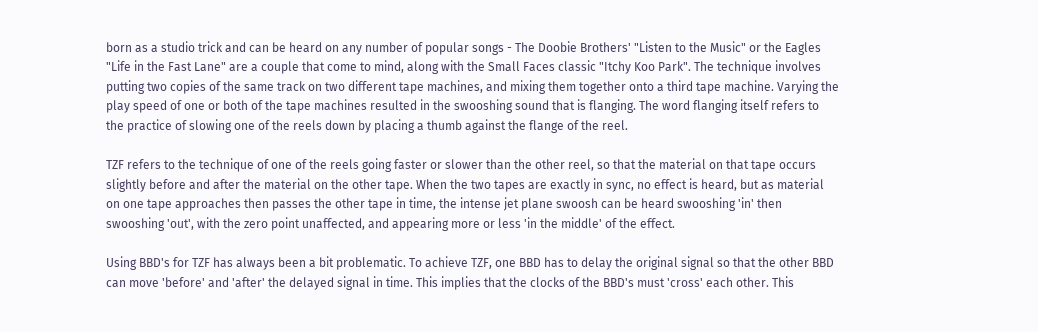born as a studio trick and can be heard on any number of popular songs - The Doobie Brothers' "Listen to the Music" or the Eagles "Life in the Fast Lane" are a couple that come to mind, along with the Small Faces classic "Itchy Koo Park". The technique involves putting two copies of the same track on two different tape machines, and mixing them together onto a third tape machine. Varying the play speed of one or both of the tape machines resulted in the swooshing sound that is flanging. The word flanging itself refers to the practice of slowing one of the reels down by placing a thumb against the flange of the reel.

TZF refers to the technique of one of the reels going faster or slower than the other reel, so that the material on that tape occurs slightly before and after the material on the other tape. When the two tapes are exactly in sync, no effect is heard, but as material on one tape approaches then passes the other tape in time, the intense jet plane swoosh can be heard swooshing 'in' then swooshing 'out', with the zero point unaffected, and appearing more or less 'in the middle' of the effect.

Using BBD's for TZF has always been a bit problematic. To achieve TZF, one BBD has to delay the original signal so that the other BBD can move 'before' and 'after' the delayed signal in time. This implies that the clocks of the BBD's must 'cross' each other. This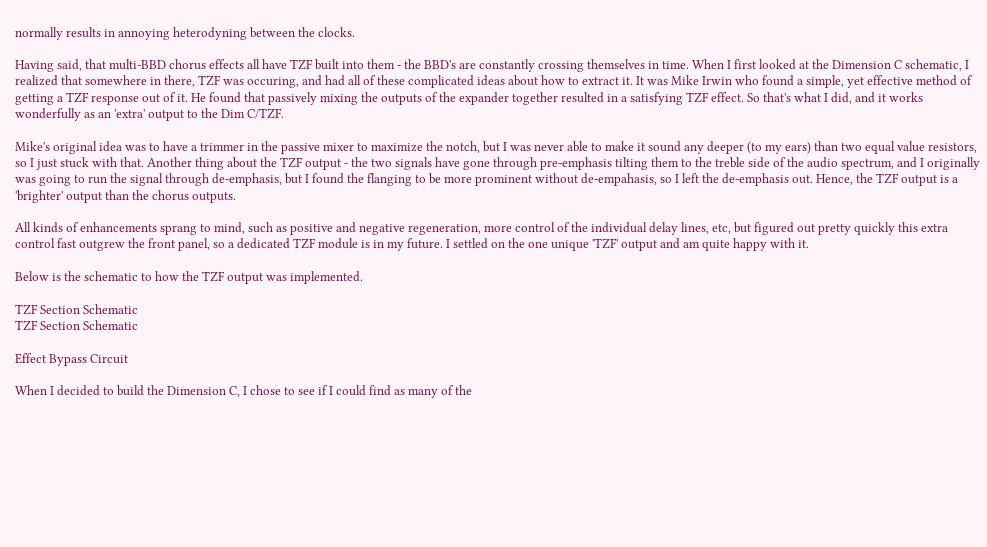normally results in annoying heterodyning between the clocks.

Having said, that multi-BBD chorus effects all have TZF built into them - the BBD's are constantly crossing themselves in time. When I first looked at the Dimension C schematic, I realized that somewhere in there, TZF was occuring, and had all of these complicated ideas about how to extract it. It was Mike Irwin who found a simple, yet effective method of getting a TZF response out of it. He found that passively mixing the outputs of the expander together resulted in a satisfying TZF effect. So that's what I did, and it works wonderfully as an 'extra' output to the Dim C/TZF.

Mike's original idea was to have a trimmer in the passive mixer to maximize the notch, but I was never able to make it sound any deeper (to my ears) than two equal value resistors, so I just stuck with that. Another thing about the TZF output - the two signals have gone through pre-emphasis tilting them to the treble side of the audio spectrum, and I originally was going to run the signal through de-emphasis, but I found the flanging to be more prominent without de-empahasis, so I left the de-emphasis out. Hence, the TZF output is a 'brighter' output than the chorus outputs.

All kinds of enhancements sprang to mind, such as positive and negative regeneration, more control of the individual delay lines, etc, but figured out pretty quickly this extra control fast outgrew the front panel, so a dedicated TZF module is in my future. I settled on the one unique 'TZF' output and am quite happy with it.

Below is the schematic to how the TZF output was implemented.

TZF Section Schematic
TZF Section Schematic

Effect Bypass Circuit

When I decided to build the Dimension C, I chose to see if I could find as many of the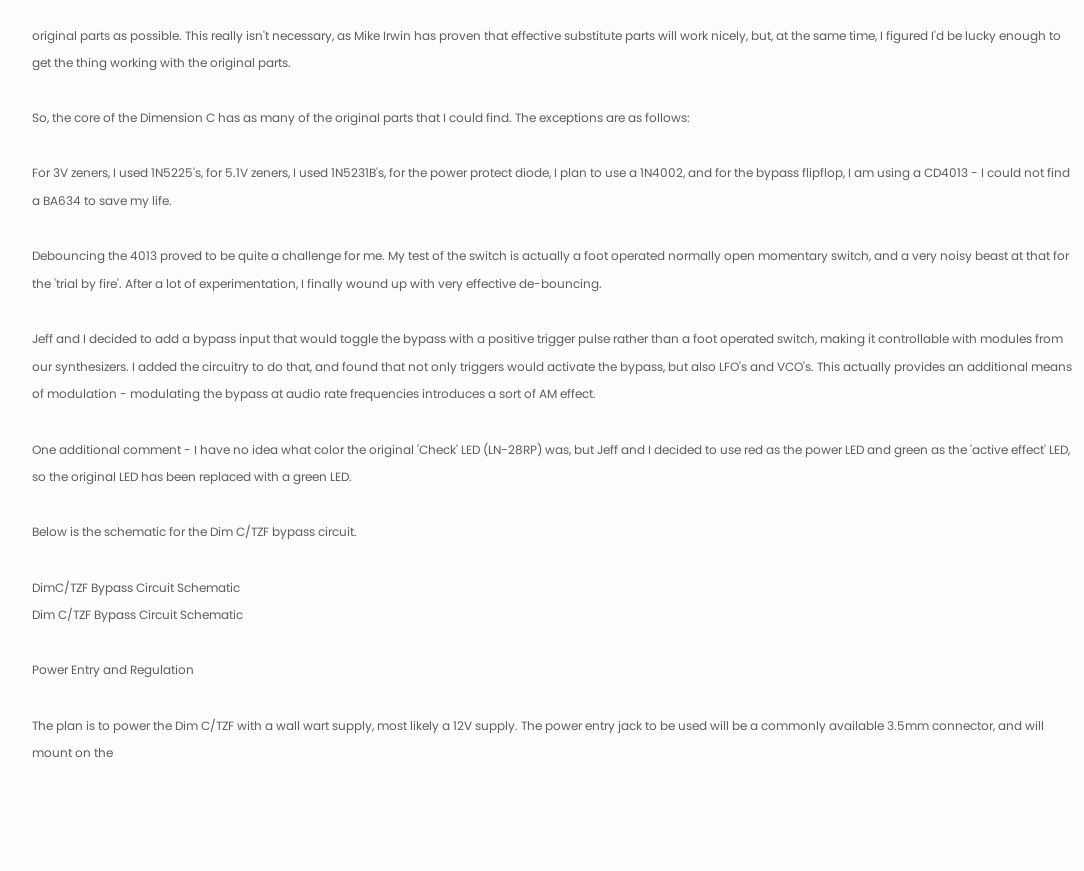original parts as possible. This really isn't necessary, as Mike Irwin has proven that effective substitute parts will work nicely, but, at the same time, I figured I'd be lucky enough to get the thing working with the original parts.

So, the core of the Dimension C has as many of the original parts that I could find. The exceptions are as follows:

For 3V zeners, I used 1N5225's, for 5.1V zeners, I used 1N5231B's, for the power protect diode, I plan to use a 1N4002, and for the bypass flipflop, I am using a CD4013 - I could not find a BA634 to save my life.

Debouncing the 4013 proved to be quite a challenge for me. My test of the switch is actually a foot operated normally open momentary switch, and a very noisy beast at that for the 'trial by fire'. After a lot of experimentation, I finally wound up with very effective de-bouncing.

Jeff and I decided to add a bypass input that would toggle the bypass with a positive trigger pulse rather than a foot operated switch, making it controllable with modules from our synthesizers. I added the circuitry to do that, and found that not only triggers would activate the bypass, but also LFO's and VCO's. This actually provides an additional means of modulation - modulating the bypass at audio rate frequencies introduces a sort of AM effect.

One additional comment - I have no idea what color the original 'Check' LED (LN-28RP) was, but Jeff and I decided to use red as the power LED and green as the 'active effect' LED, so the original LED has been replaced with a green LED.

Below is the schematic for the Dim C/TZF bypass circuit.

DimC/TZF Bypass Circuit Schematic
Dim C/TZF Bypass Circuit Schematic

Power Entry and Regulation

The plan is to power the Dim C/TZF with a wall wart supply, most likely a 12V supply. The power entry jack to be used will be a commonly available 3.5mm connector, and will mount on the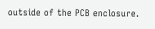outside of the PCB enclosure.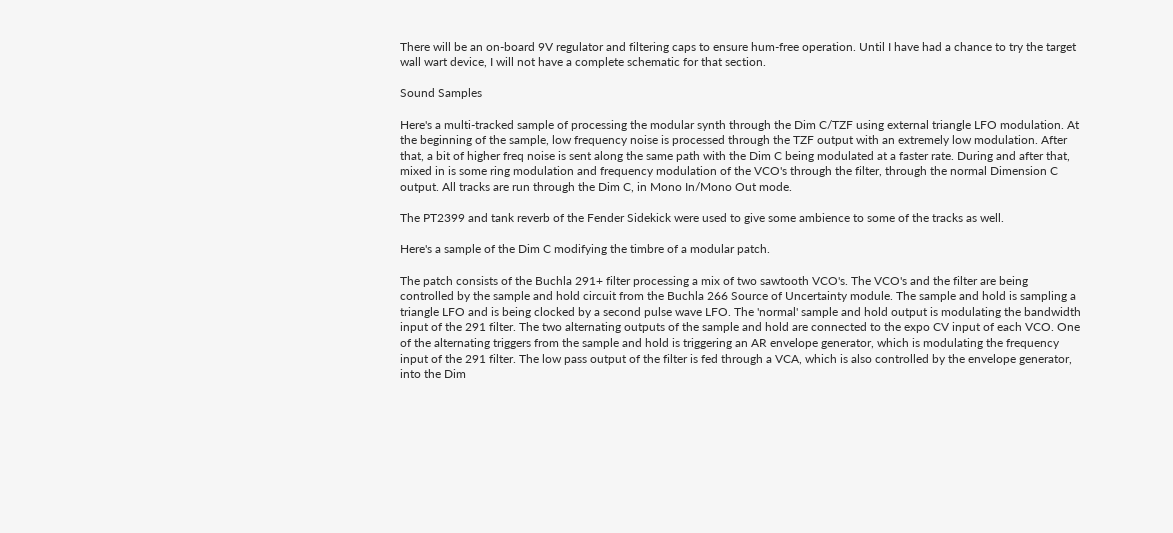There will be an on-board 9V regulator and filtering caps to ensure hum-free operation. Until I have had a chance to try the target wall wart device, I will not have a complete schematic for that section.

Sound Samples

Here's a multi-tracked sample of processing the modular synth through the Dim C/TZF using external triangle LFO modulation. At the beginning of the sample, low frequency noise is processed through the TZF output with an extremely low modulation. After that, a bit of higher freq noise is sent along the same path with the Dim C being modulated at a faster rate. During and after that, mixed in is some ring modulation and frequency modulation of the VCO's through the filter, through the normal Dimension C output. All tracks are run through the Dim C, in Mono In/Mono Out mode.

The PT2399 and tank reverb of the Fender Sidekick were used to give some ambience to some of the tracks as well.

Here's a sample of the Dim C modifying the timbre of a modular patch.

The patch consists of the Buchla 291+ filter processing a mix of two sawtooth VCO's. The VCO's and the filter are being controlled by the sample and hold circuit from the Buchla 266 Source of Uncertainty module. The sample and hold is sampling a triangle LFO and is being clocked by a second pulse wave LFO. The 'normal' sample and hold output is modulating the bandwidth input of the 291 filter. The two alternating outputs of the sample and hold are connected to the expo CV input of each VCO. One of the alternating triggers from the sample and hold is triggering an AR envelope generator, which is modulating the frequency input of the 291 filter. The low pass output of the filter is fed through a VCA, which is also controlled by the envelope generator, into the Dim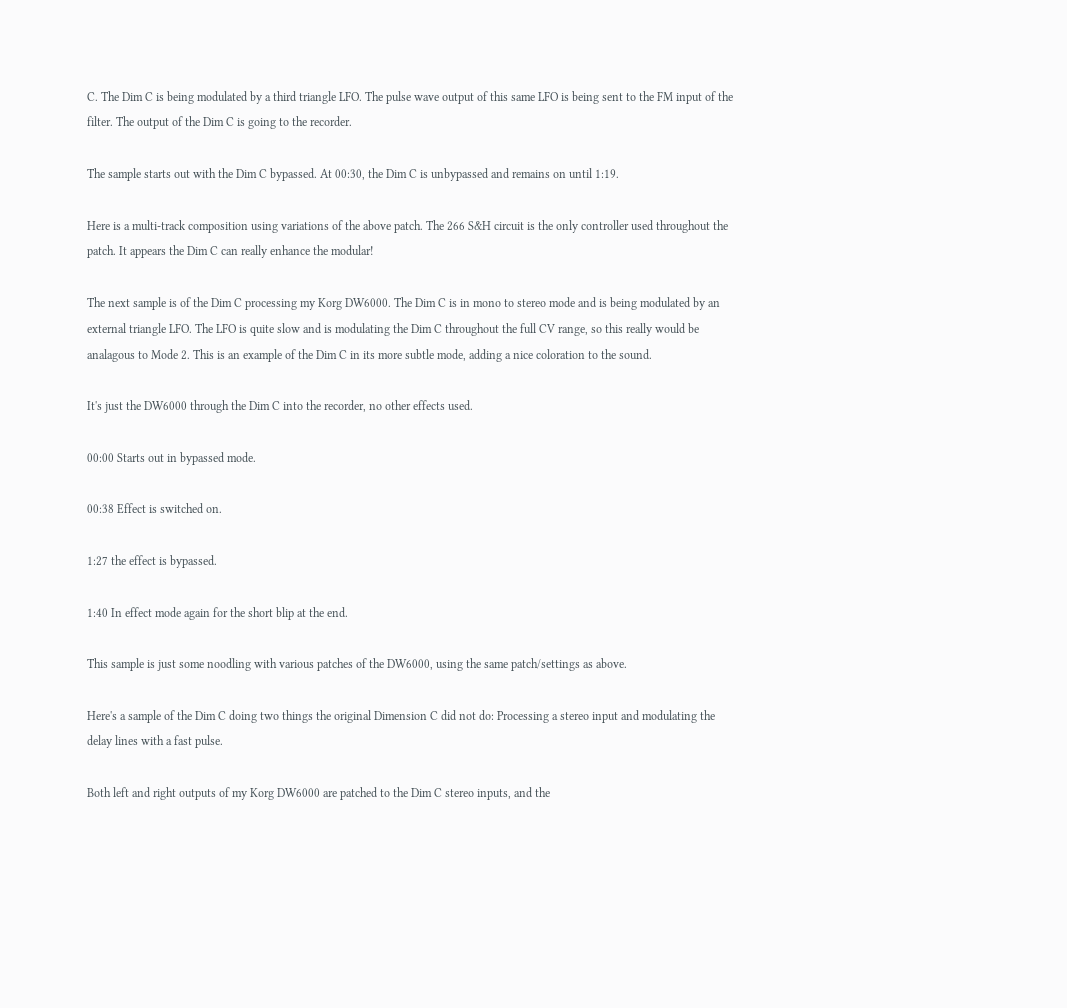C. The Dim C is being modulated by a third triangle LFO. The pulse wave output of this same LFO is being sent to the FM input of the filter. The output of the Dim C is going to the recorder.

The sample starts out with the Dim C bypassed. At 00:30, the Dim C is unbypassed and remains on until 1:19.

Here is a multi-track composition using variations of the above patch. The 266 S&H circuit is the only controller used throughout the patch. It appears the Dim C can really enhance the modular!

The next sample is of the Dim C processing my Korg DW6000. The Dim C is in mono to stereo mode and is being modulated by an external triangle LFO. The LFO is quite slow and is modulating the Dim C throughout the full CV range, so this really would be analagous to Mode 2. This is an example of the Dim C in its more subtle mode, adding a nice coloration to the sound.

It's just the DW6000 through the Dim C into the recorder, no other effects used.

00:00 Starts out in bypassed mode.

00:38 Effect is switched on.

1:27 the effect is bypassed.

1:40 In effect mode again for the short blip at the end.

This sample is just some noodling with various patches of the DW6000, using the same patch/settings as above.

Here's a sample of the Dim C doing two things the original Dimension C did not do: Processing a stereo input and modulating the delay lines with a fast pulse.

Both left and right outputs of my Korg DW6000 are patched to the Dim C stereo inputs, and the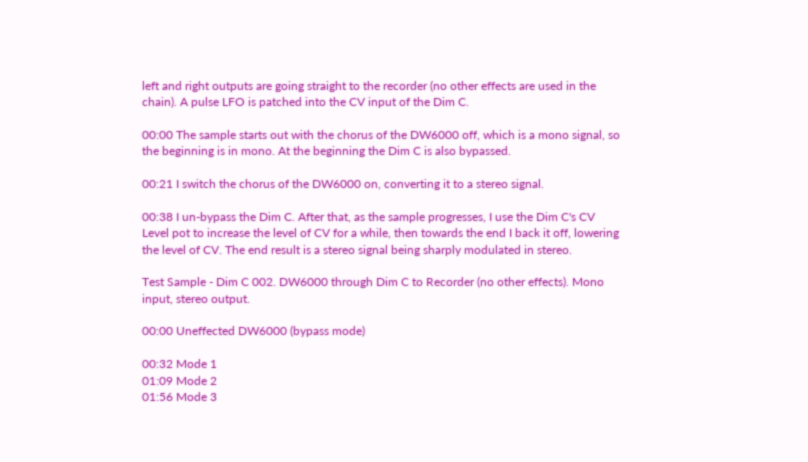left and right outputs are going straight to the recorder (no other effects are used in the chain). A pulse LFO is patched into the CV input of the Dim C.

00:00 The sample starts out with the chorus of the DW6000 off, which is a mono signal, so the beginning is in mono. At the beginning the Dim C is also bypassed.

00:21 I switch the chorus of the DW6000 on, converting it to a stereo signal.

00:38 I un-bypass the Dim C. After that, as the sample progresses, I use the Dim C's CV Level pot to increase the level of CV for a while, then towards the end I back it off, lowering the level of CV. The end result is a stereo signal being sharply modulated in stereo.

Test Sample - Dim C 002. DW6000 through Dim C to Recorder (no other effects). Mono input, stereo output.

00:00 Uneffected DW6000 (bypass mode)

00:32 Mode 1
01:09 Mode 2
01:56 Mode 3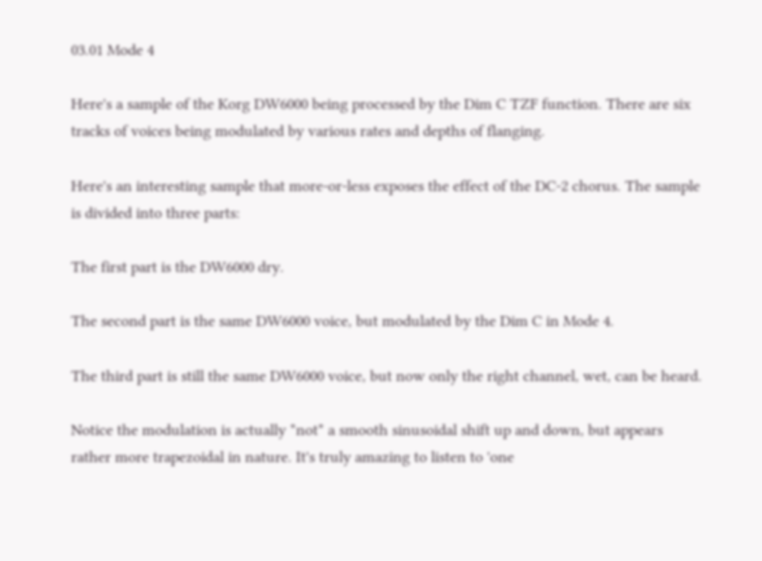03.01 Mode 4

Here's a sample of the Korg DW6000 being processed by the Dim C TZF function. There are six tracks of voices being modulated by various rates and depths of flanging.

Here's an interesting sample that more-or-less exposes the effect of the DC-2 chorus. The sample is divided into three parts:

The first part is the DW6000 dry.

The second part is the same DW6000 voice, but modulated by the Dim C in Mode 4.

The third part is still the same DW6000 voice, but now only the right channel, wet, can be heard.

Notice the modulation is actually *not* a smooth sinusoidal shift up and down, but appears rather more trapezoidal in nature. It's truly amazing to listen to 'one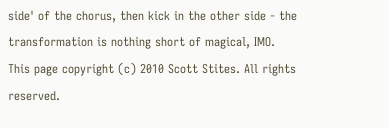side' of the chorus, then kick in the other side - the transformation is nothing short of magical, IMO.
This page copyright (c) 2010 Scott Stites. All rights reserved.